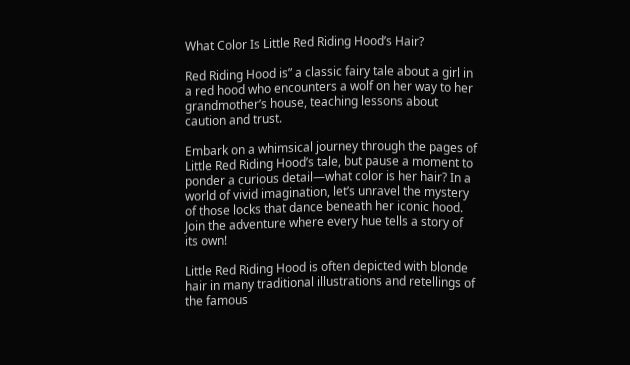What Color Is Little Red Riding Hood’s Hair?

Red Riding Hood is” a classic fairy tale about a girl in a red hood who encounters a wolf on her way to her grandmother’s house, teaching lessons about caution and trust.

Embark on a whimsical journey through the pages of Little Red Riding Hood’s tale, but pause a moment to ponder a curious detail—what color is her hair? In a world of vivid imagination, let’s unravel the mystery of those locks that dance beneath her iconic hood. Join the adventure where every hue tells a story of its own!

Little Red Riding Hood is often depicted with blonde hair in many traditional illustrations and retellings of the famous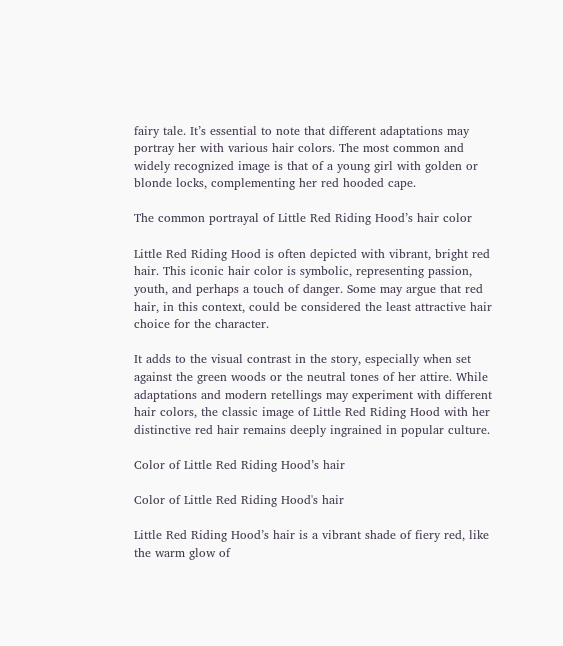fairy tale. It’s essential to note that different adaptations may portray her with various hair colors. The most common and widely recognized image is that of a young girl with golden or blonde locks, complementing her red hooded cape.

The common portrayal of Little Red Riding Hood’s hair color

Little Red Riding Hood is often depicted with vibrant, bright red hair. This iconic hair color is symbolic, representing passion, youth, and perhaps a touch of danger. Some may argue that red hair, in this context, could be considered the least attractive hair choice for the character.

It adds to the visual contrast in the story, especially when set against the green woods or the neutral tones of her attire. While adaptations and modern retellings may experiment with different hair colors, the classic image of Little Red Riding Hood with her distinctive red hair remains deeply ingrained in popular culture.

Color of Little Red Riding Hood’s hair

Color of Little Red Riding Hood's hair

Little Red Riding Hood’s hair is a vibrant shade of fiery red, like the warm glow of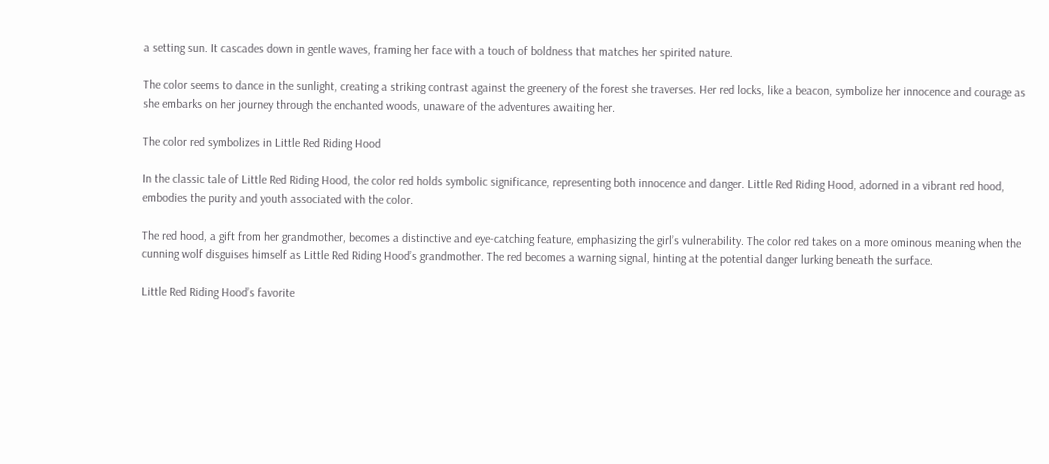a setting sun. It cascades down in gentle waves, framing her face with a touch of boldness that matches her spirited nature.

The color seems to dance in the sunlight, creating a striking contrast against the greenery of the forest she traverses. Her red locks, like a beacon, symbolize her innocence and courage as she embarks on her journey through the enchanted woods, unaware of the adventures awaiting her.

The color red symbolizes in Little Red Riding Hood

In the classic tale of Little Red Riding Hood, the color red holds symbolic significance, representing both innocence and danger. Little Red Riding Hood, adorned in a vibrant red hood, embodies the purity and youth associated with the color.

The red hood, a gift from her grandmother, becomes a distinctive and eye-catching feature, emphasizing the girl’s vulnerability. The color red takes on a more ominous meaning when the cunning wolf disguises himself as Little Red Riding Hood’s grandmother. The red becomes a warning signal, hinting at the potential danger lurking beneath the surface.

Little Red Riding Hood’s favorite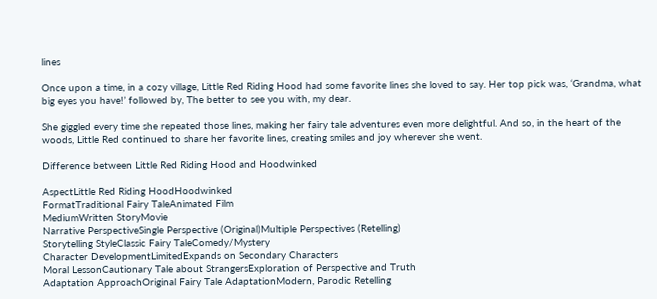lines

Once upon a time, in a cozy village, Little Red Riding Hood had some favorite lines she loved to say. Her top pick was, ‘Grandma, what big eyes you have!’ followed by, The better to see you with, my dear.

She giggled every time she repeated those lines, making her fairy tale adventures even more delightful. And so, in the heart of the woods, Little Red continued to share her favorite lines, creating smiles and joy wherever she went.

Difference between Little Red Riding Hood and Hoodwinked

AspectLittle Red Riding HoodHoodwinked
FormatTraditional Fairy TaleAnimated Film
MediumWritten StoryMovie
Narrative PerspectiveSingle Perspective (Original)Multiple Perspectives (Retelling)
Storytelling StyleClassic Fairy TaleComedy/Mystery
Character DevelopmentLimitedExpands on Secondary Characters
Moral LessonCautionary Tale about StrangersExploration of Perspective and Truth
Adaptation ApproachOriginal Fairy Tale AdaptationModern, Parodic Retelling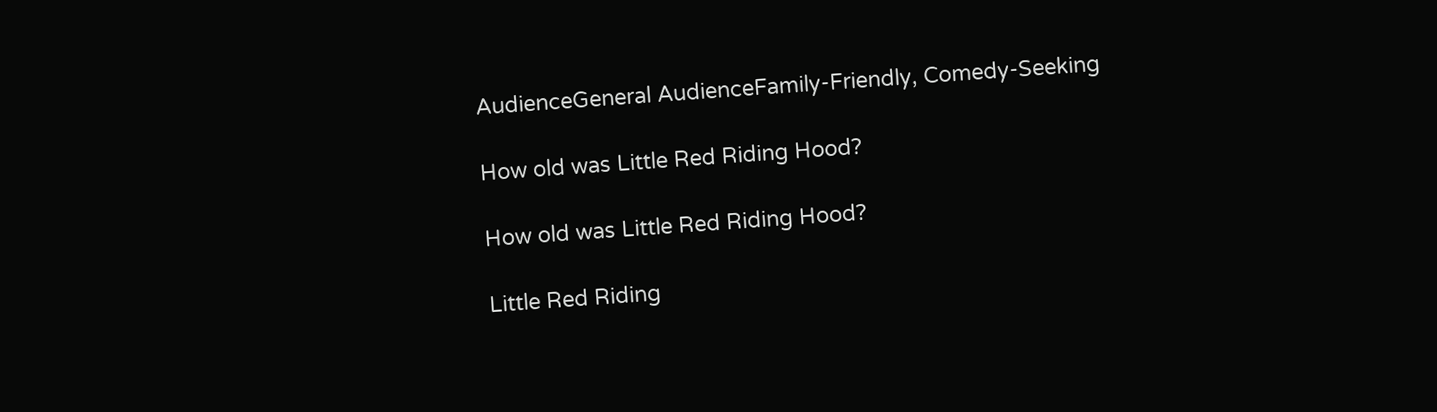AudienceGeneral AudienceFamily-Friendly, Comedy-Seeking

How old was Little Red Riding Hood?

How old was Little Red Riding Hood?

Little Red Riding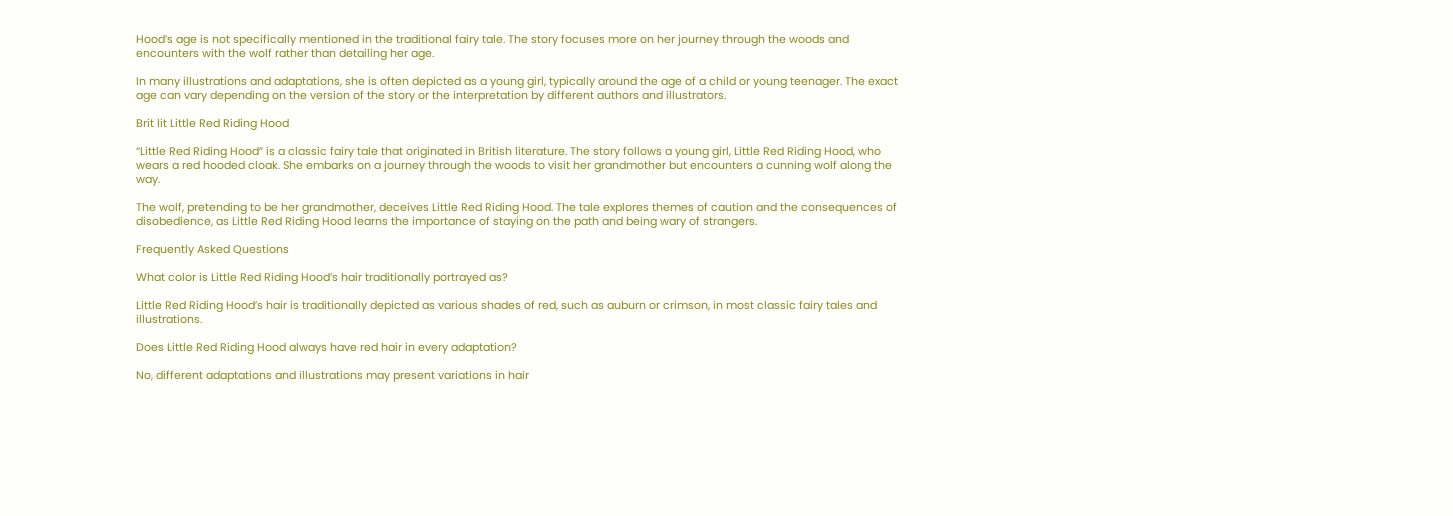Hood’s age is not specifically mentioned in the traditional fairy tale. The story focuses more on her journey through the woods and encounters with the wolf rather than detailing her age.

In many illustrations and adaptations, she is often depicted as a young girl, typically around the age of a child or young teenager. The exact age can vary depending on the version of the story or the interpretation by different authors and illustrators.

Brit lit Little Red Riding Hood

“Little Red Riding Hood” is a classic fairy tale that originated in British literature. The story follows a young girl, Little Red Riding Hood, who wears a red hooded cloak. She embarks on a journey through the woods to visit her grandmother but encounters a cunning wolf along the way.

The wolf, pretending to be her grandmother, deceives Little Red Riding Hood. The tale explores themes of caution and the consequences of disobedience, as Little Red Riding Hood learns the importance of staying on the path and being wary of strangers.

Frequently Asked Questions

What color is Little Red Riding Hood’s hair traditionally portrayed as?

Little Red Riding Hood’s hair is traditionally depicted as various shades of red, such as auburn or crimson, in most classic fairy tales and illustrations.

Does Little Red Riding Hood always have red hair in every adaptation?

No, different adaptations and illustrations may present variations in hair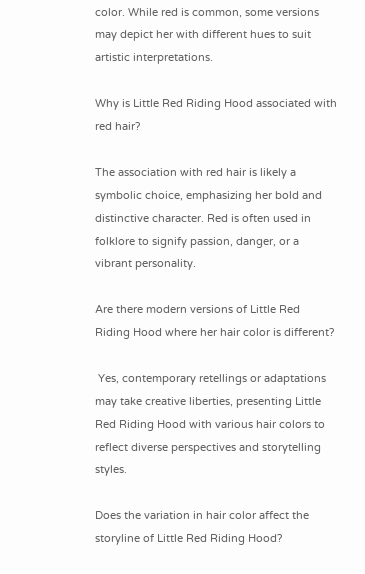color. While red is common, some versions may depict her with different hues to suit artistic interpretations.

Why is Little Red Riding Hood associated with red hair?

The association with red hair is likely a symbolic choice, emphasizing her bold and distinctive character. Red is often used in folklore to signify passion, danger, or a vibrant personality.

Are there modern versions of Little Red Riding Hood where her hair color is different?

 Yes, contemporary retellings or adaptations may take creative liberties, presenting Little Red Riding Hood with various hair colors to reflect diverse perspectives and storytelling styles.

Does the variation in hair color affect the storyline of Little Red Riding Hood?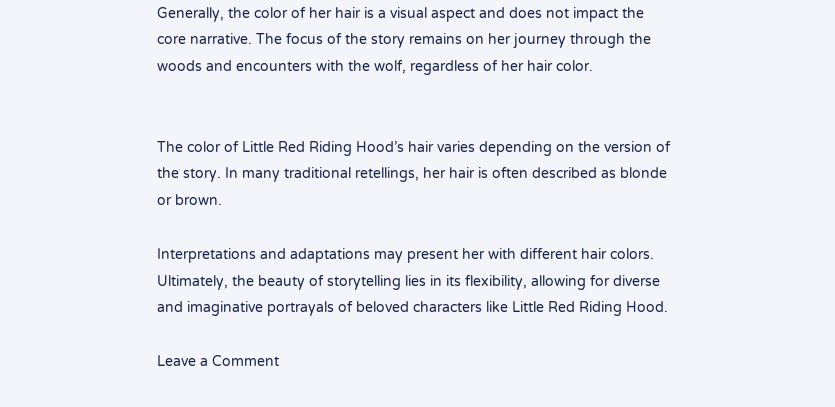Generally, the color of her hair is a visual aspect and does not impact the core narrative. The focus of the story remains on her journey through the woods and encounters with the wolf, regardless of her hair color.


The color of Little Red Riding Hood’s hair varies depending on the version of the story. In many traditional retellings, her hair is often described as blonde or brown.

Interpretations and adaptations may present her with different hair colors. Ultimately, the beauty of storytelling lies in its flexibility, allowing for diverse and imaginative portrayals of beloved characters like Little Red Riding Hood.

Leave a Comment